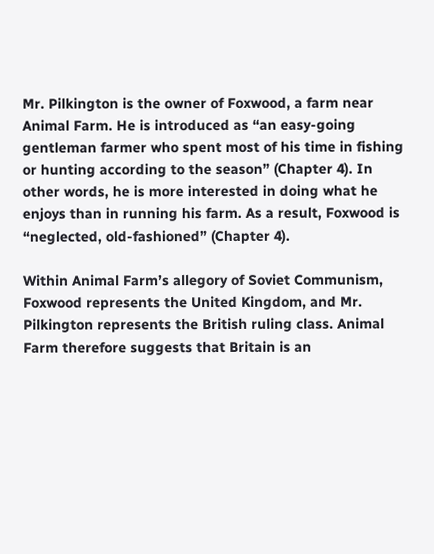Mr. Pilkington is the owner of Foxwood, a farm near Animal Farm. He is introduced as “an easy-going gentleman farmer who spent most of his time in fishing or hunting according to the season” (Chapter 4). In other words, he is more interested in doing what he enjoys than in running his farm. As a result, Foxwood is “neglected, old-fashioned” (Chapter 4).

Within Animal Farm’s allegory of Soviet Communism, Foxwood represents the United Kingdom, and Mr. Pilkington represents the British ruling class. Animal Farm therefore suggests that Britain is an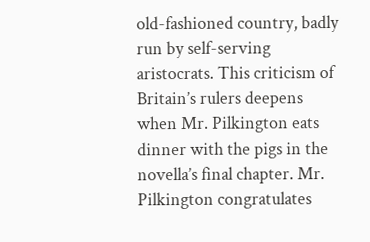old-fashioned country, badly run by self-serving aristocrats. This criticism of Britain’s rulers deepens when Mr. Pilkington eats dinner with the pigs in the novella’s final chapter. Mr. Pilkington congratulates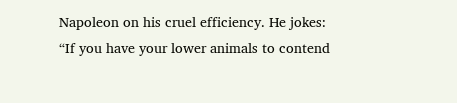Napoleon on his cruel efficiency. He jokes: “If you have your lower animals to contend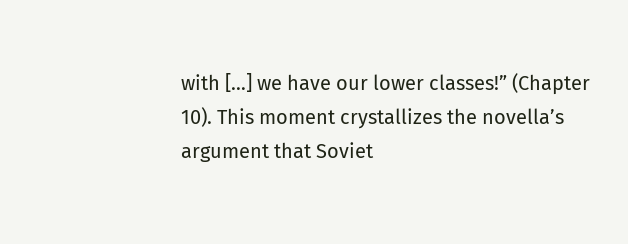with […] we have our lower classes!” (Chapter 10). This moment crystallizes the novella’s argument that Soviet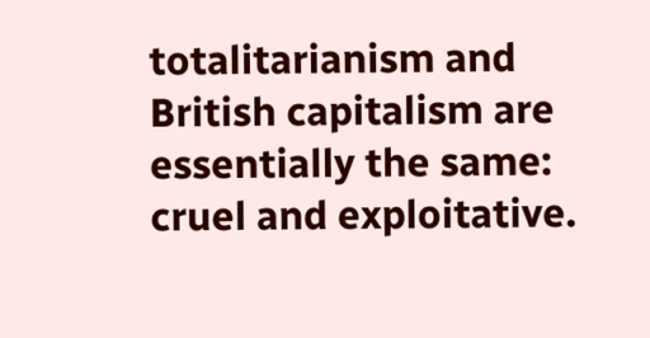totalitarianism and British capitalism are essentially the same: cruel and exploitative.